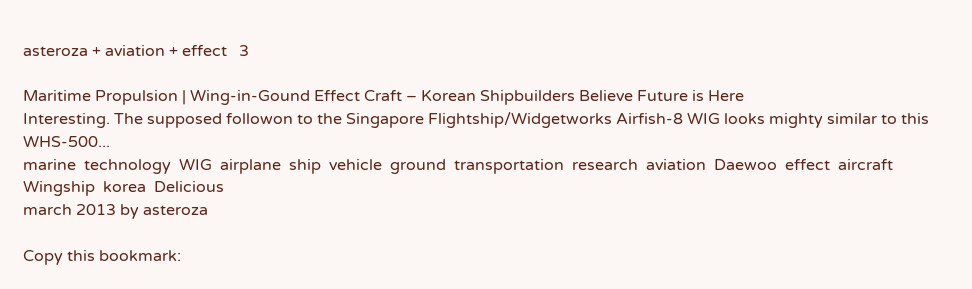asteroza + aviation + effect   3

Maritime Propulsion | Wing-in-Gound Effect Craft – Korean Shipbuilders Believe Future is Here
Interesting. The supposed followon to the Singapore Flightship/Widgetworks Airfish-8 WIG looks mighty similar to this WHS-500...
marine  technology  WIG  airplane  ship  vehicle  ground  transportation  research  aviation  Daewoo  effect  aircraft  Wingship  korea  Delicious
march 2013 by asteroza

Copy this bookmark: